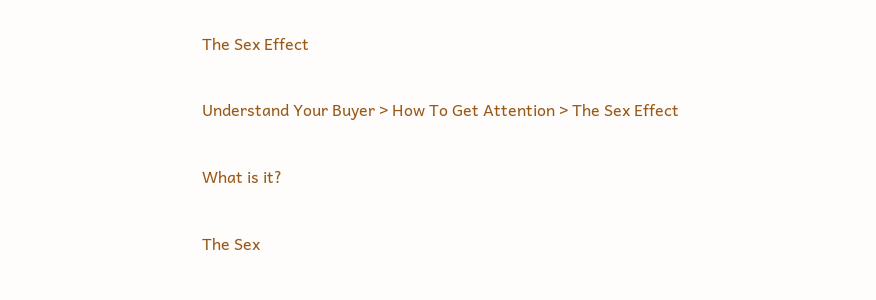The Sex Effect

Understand Your Buyer > How To Get Attention > The Sex Effect

What is it?

The Sex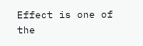Effect is one of the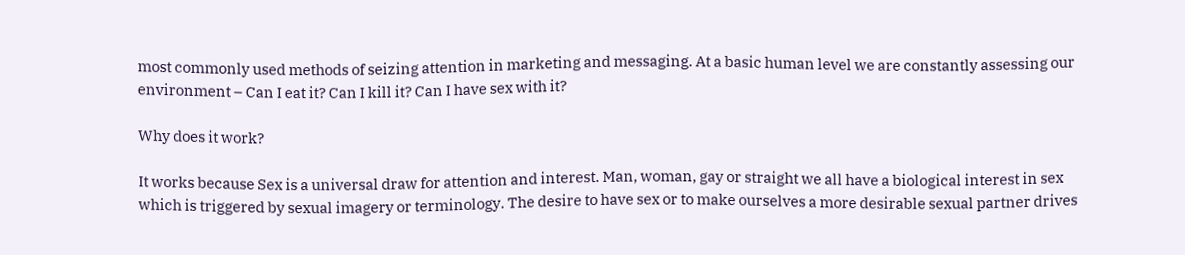most commonly used methods of seizing attention in marketing and messaging. At a basic human level we are constantly assessing our environment – Can I eat it? Can I kill it? Can I have sex with it?

Why does it work?

It works because Sex is a universal draw for attention and interest. Man, woman, gay or straight we all have a biological interest in sex which is triggered by sexual imagery or terminology. The desire to have sex or to make ourselves a more desirable sexual partner drives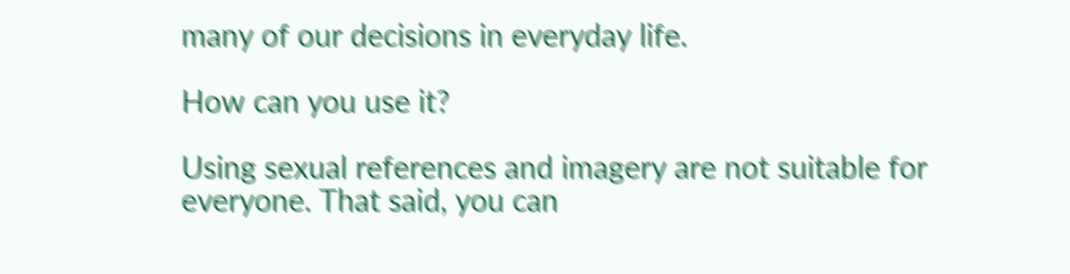many of our decisions in everyday life.

How can you use it?

Using sexual references and imagery are not suitable for everyone. That said, you can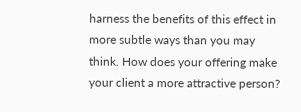harness the benefits of this effect in more subtle ways than you may think. How does your offering make your client a more attractive person?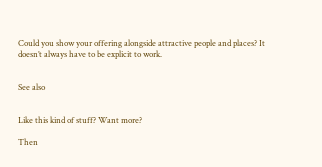Could you show your offering alongside attractive people and places? It doesn’t always have to be explicit to work.


See also


Like this kind of stuff? Want more?

Then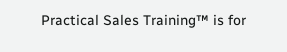Practical Sales Training™ is for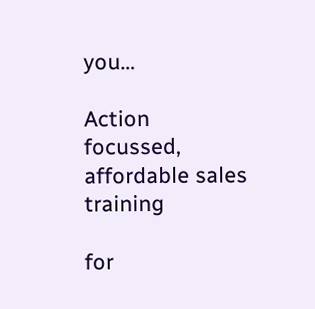you…

Action focussed, affordable sales training

for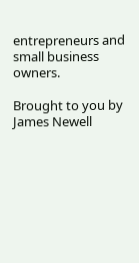entrepreneurs and small business owners.

Brought to you by James Newell